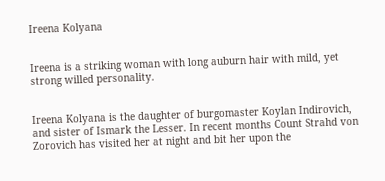Ireena Kolyana


Ireena is a striking woman with long auburn hair with mild, yet strong willed personality.


Ireena Kolyana is the daughter of burgomaster Koylan Indirovich, and sister of Ismark the Lesser. In recent months Count Strahd von Zorovich has visited her at night and bit her upon the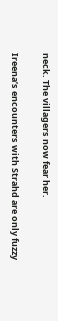neck. The villagers now fear her.

Ireena’s encounters with Strahd are only fuzzy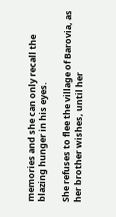memories and she can only recall the blazing hunger in his eyes.

She refuses to flee the village of Barovia, as her brother wishes, until her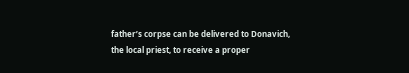father’s corpse can be delivered to Donavich, the local priest, to receive a proper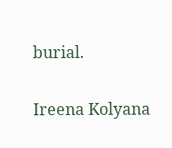burial.

Ireena Kolyana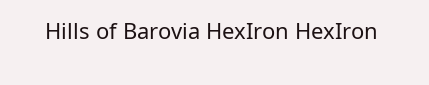Hills of Barovia HexIron HexIron